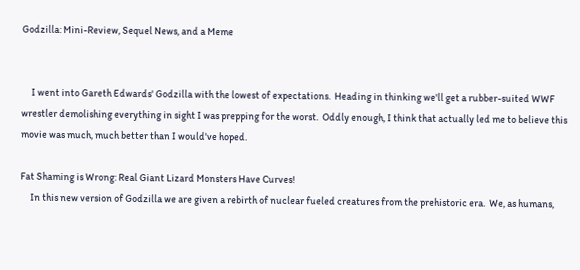Godzilla: Mini-Review, Sequel News, and a Meme


     I went into Gareth Edwards' Godzilla with the lowest of expectations.  Heading in thinking we'll get a rubber-suited WWF wrestler demolishing everything in sight I was prepping for the worst.  Oddly enough, I think that actually led me to believe this movie was much, much better than I would've hoped.

Fat Shaming is Wrong: Real Giant Lizard Monsters Have Curves!
     In this new version of Godzilla we are given a rebirth of nuclear fueled creatures from the prehistoric era.  We, as humans,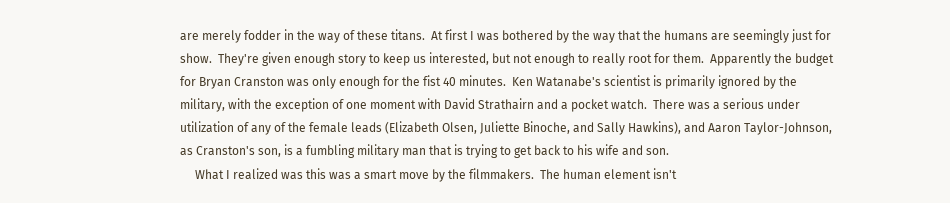are merely fodder in the way of these titans.  At first I was bothered by the way that the humans are seemingly just for show.  They're given enough story to keep us interested, but not enough to really root for them.  Apparently the budget for Bryan Cranston was only enough for the fist 40 minutes.  Ken Watanabe's scientist is primarily ignored by the military, with the exception of one moment with David Strathairn and a pocket watch.  There was a serious under utilization of any of the female leads (Elizabeth Olsen, Juliette Binoche, and Sally Hawkins), and Aaron Taylor-Johnson, as Cranston's son, is a fumbling military man that is trying to get back to his wife and son.
     What I realized was this was a smart move by the filmmakers.  The human element isn't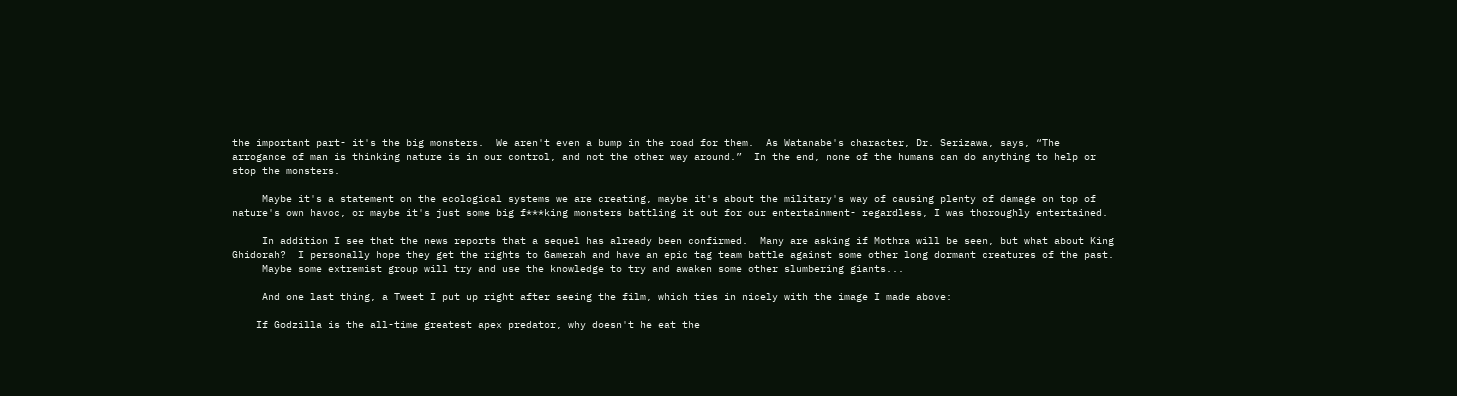the important part- it's the big monsters.  We aren't even a bump in the road for them.  As Watanabe's character, Dr. Serizawa, says, “The arrogance of man is thinking nature is in our control, and not the other way around.”  In the end, none of the humans can do anything to help or stop the monsters.

     Maybe it's a statement on the ecological systems we are creating, maybe it's about the military's way of causing plenty of damage on top of nature's own havoc, or maybe it's just some big f***king monsters battling it out for our entertainment- regardless, I was thoroughly entertained.

     In addition I see that the news reports that a sequel has already been confirmed.  Many are asking if Mothra will be seen, but what about King Ghidorah?  I personally hope they get the rights to Gamerah and have an epic tag team battle against some other long dormant creatures of the past.
     Maybe some extremist group will try and use the knowledge to try and awaken some other slumbering giants...

     And one last thing, a Tweet I put up right after seeing the film, which ties in nicely with the image I made above:

    If Godzilla is the all-time greatest apex predator, why doesn't he eat the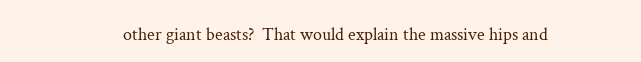other giant beasts?  That would explain the massive hips and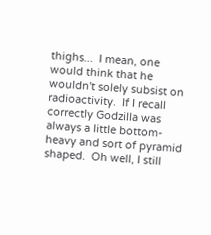thighs...  I mean, one would think that he wouldn't solely subsist on radioactivity.  If I recall correctly Godzilla was always a little bottom-heavy and sort of pyramid shaped.  Oh well, I still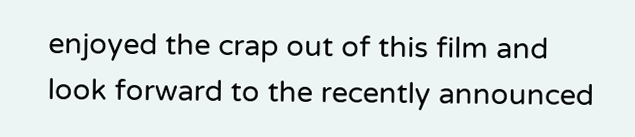enjoyed the crap out of this film and look forward to the recently announced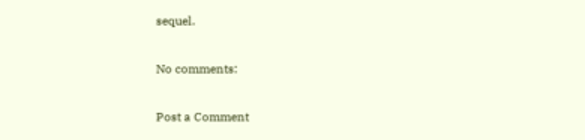sequel.

No comments:

Post a Comment